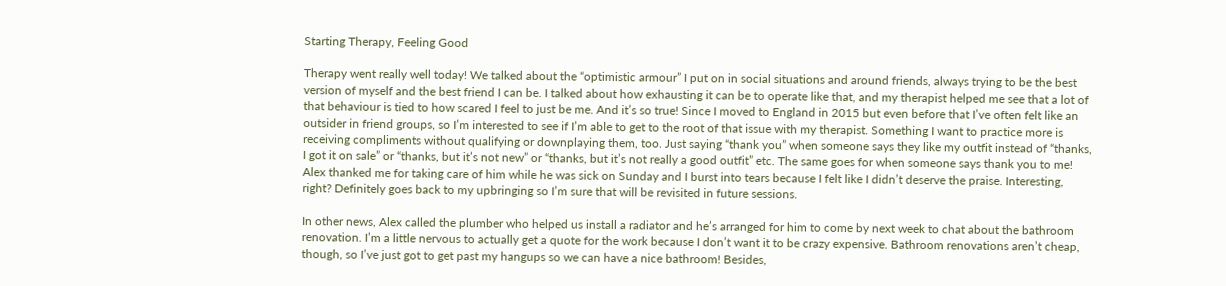Starting Therapy, Feeling Good

Therapy went really well today! We talked about the “optimistic armour” I put on in social situations and around friends, always trying to be the best version of myself and the best friend I can be. I talked about how exhausting it can be to operate like that, and my therapist helped me see that a lot of that behaviour is tied to how scared I feel to just be me. And it’s so true! Since I moved to England in 2015 but even before that I’ve often felt like an outsider in friend groups, so I’m interested to see if I’m able to get to the root of that issue with my therapist. Something I want to practice more is receiving compliments without qualifying or downplaying them, too. Just saying “thank you” when someone says they like my outfit instead of “thanks, I got it on sale” or “thanks, but it’s not new” or “thanks, but it’s not really a good outfit” etc. The same goes for when someone says thank you to me! Alex thanked me for taking care of him while he was sick on Sunday and I burst into tears because I felt like I didn’t deserve the praise. Interesting, right? Definitely goes back to my upbringing so I’m sure that will be revisited in future sessions.

In other news, Alex called the plumber who helped us install a radiator and he’s arranged for him to come by next week to chat about the bathroom renovation. I’m a little nervous to actually get a quote for the work because I don’t want it to be crazy expensive. Bathroom renovations aren’t cheap, though, so I’ve just got to get past my hangups so we can have a nice bathroom! Besides,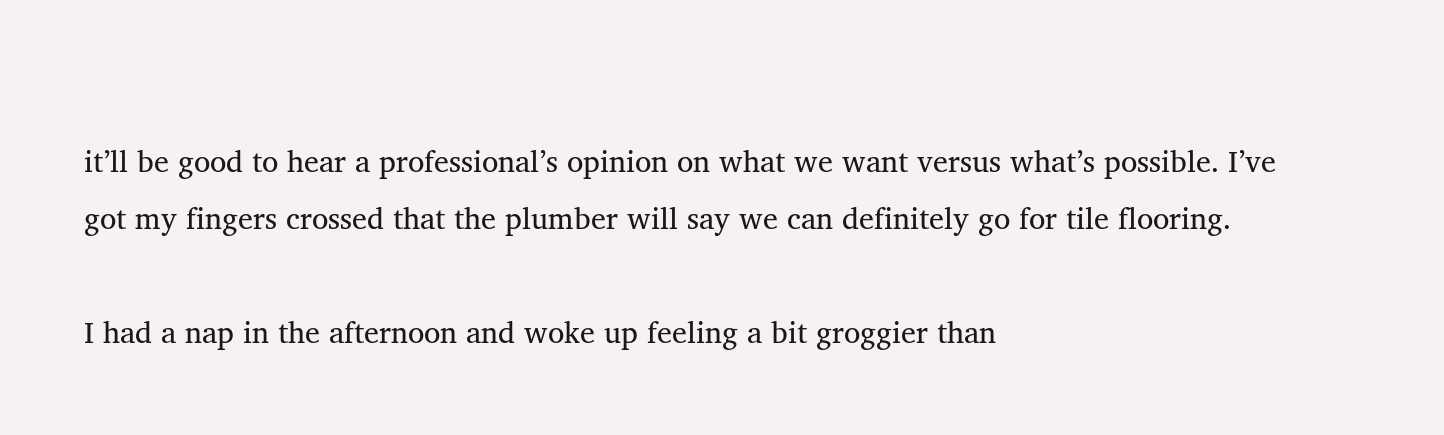it’ll be good to hear a professional’s opinion on what we want versus what’s possible. I’ve got my fingers crossed that the plumber will say we can definitely go for tile flooring.

I had a nap in the afternoon and woke up feeling a bit groggier than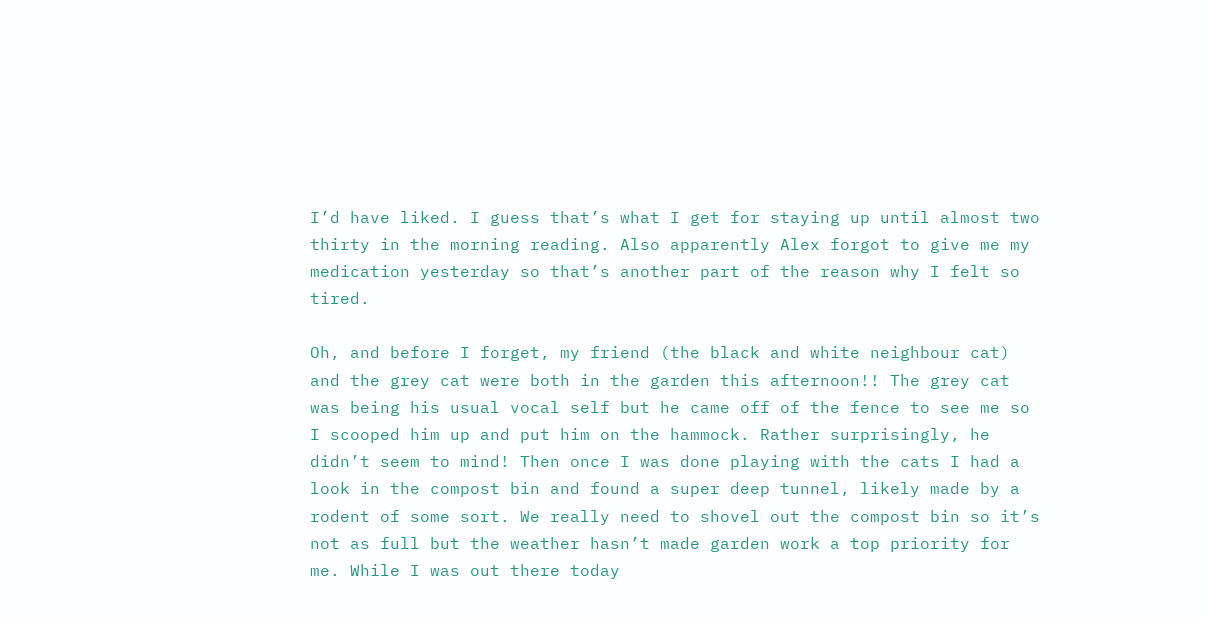I’d have liked. I guess that’s what I get for staying up until almost two thirty in the morning reading. Also apparently Alex forgot to give me my medication yesterday so that’s another part of the reason why I felt so tired.

Oh, and before I forget, my friend (the black and white neighbour cat) and the grey cat were both in the garden this afternoon!! The grey cat was being his usual vocal self but he came off of the fence to see me so I scooped him up and put him on the hammock. Rather surprisingly, he didn’t seem to mind! Then once I was done playing with the cats I had a look in the compost bin and found a super deep tunnel, likely made by a rodent of some sort. We really need to shovel out the compost bin so it’s not as full but the weather hasn’t made garden work a top priority for me. While I was out there today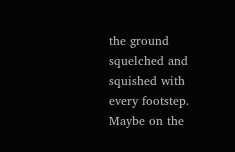the ground squelched and squished with every footstep. Maybe on the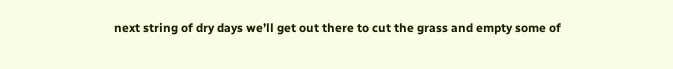next string of dry days we’ll get out there to cut the grass and empty some of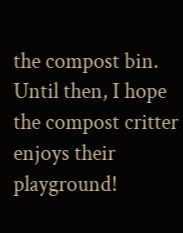the compost bin. Until then, I hope the compost critter enjoys their playground!